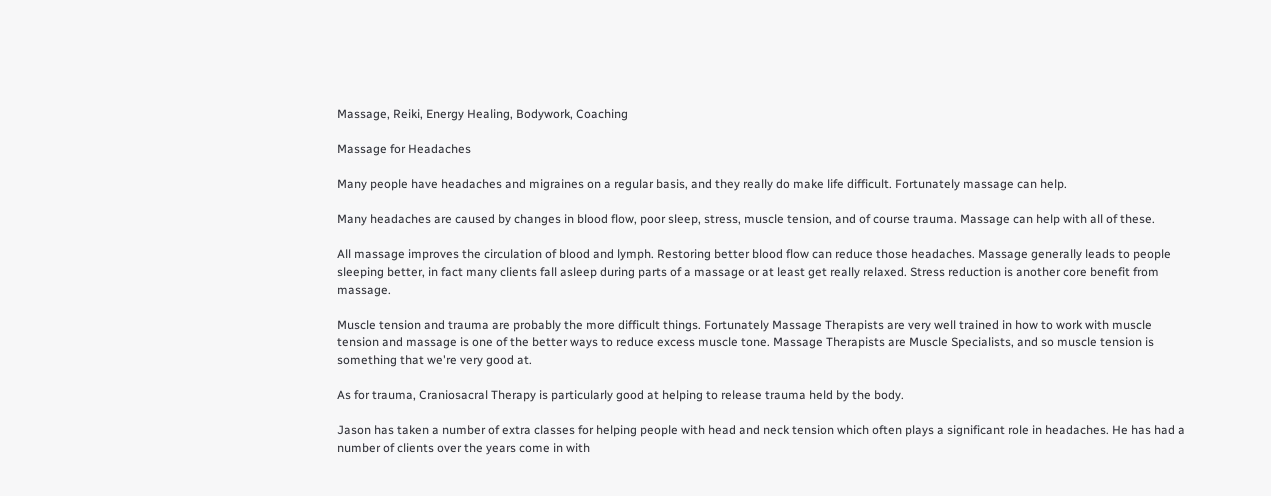Massage, Reiki, Energy Healing, Bodywork, Coaching

Massage for Headaches

Many people have headaches and migraines on a regular basis, and they really do make life difficult. Fortunately massage can help.

Many headaches are caused by changes in blood flow, poor sleep, stress, muscle tension, and of course trauma. Massage can help with all of these.

All massage improves the circulation of blood and lymph. Restoring better blood flow can reduce those headaches. Massage generally leads to people sleeping better, in fact many clients fall asleep during parts of a massage or at least get really relaxed. Stress reduction is another core benefit from massage.

Muscle tension and trauma are probably the more difficult things. Fortunately Massage Therapists are very well trained in how to work with muscle tension and massage is one of the better ways to reduce excess muscle tone. Massage Therapists are Muscle Specialists, and so muscle tension is something that we're very good at.

As for trauma, Craniosacral Therapy is particularly good at helping to release trauma held by the body.

Jason has taken a number of extra classes for helping people with head and neck tension which often plays a significant role in headaches. He has had a number of clients over the years come in with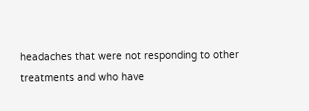headaches that were not responding to other treatments and who have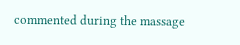commented during the massage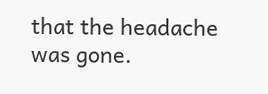that the headache was gone.